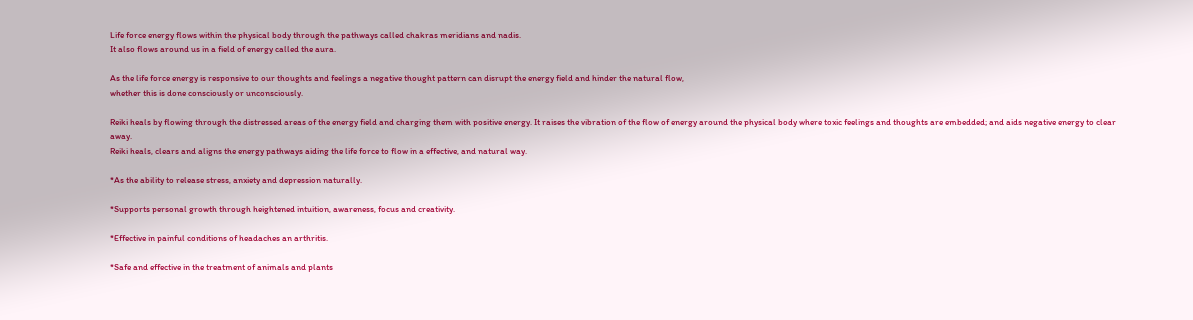Life force energy flows within the physical body through the pathways called chakras meridians and nadis.
It also flows around us in a field of energy called the aura.

As the life force energy is responsive to our thoughts and feelings a negative thought pattern can disrupt the energy field and hinder the natural flow,
whether this is done consciously or unconsciously.

Reiki heals by flowing through the distressed areas of the energy field and charging them with positive energy. It raises the vibration of the flow of energy around the physical body where toxic feelings and thoughts are embedded; and aids negative energy to clear away.
Reiki heals, clears and aligns the energy pathways aiding the life force to flow in a effective, and natural way.

*As the ability to release stress, anxiety and depression naturally.

*Supports personal growth through heightened intuition, awareness, focus and creativity.

*Effective in painful conditions of headaches an arthritis.

*Safe and effective in the treatment of animals and plants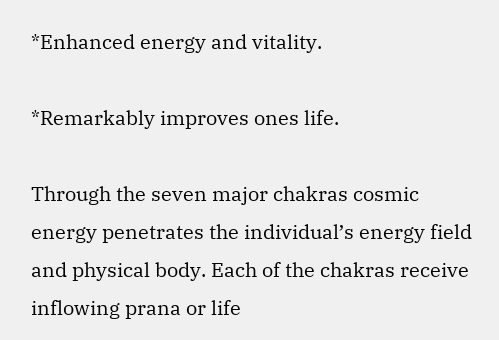*Enhanced energy and vitality.

*Remarkably improves ones life.

Through the seven major chakras cosmic energy penetrates the individual’s energy field and physical body. Each of the chakras receive inflowing prana or life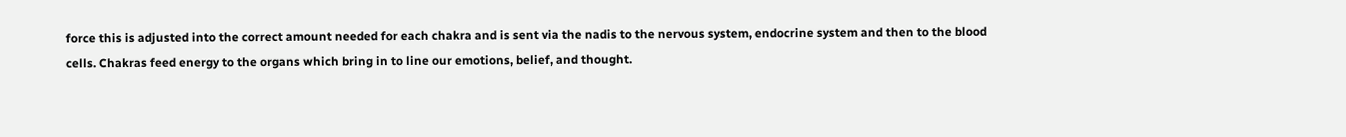force this is adjusted into the correct amount needed for each chakra and is sent via the nadis to the nervous system, endocrine system and then to the blood cells. Chakras feed energy to the organs which bring in to line our emotions, belief, and thought.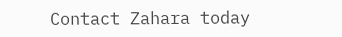Contact Zahara today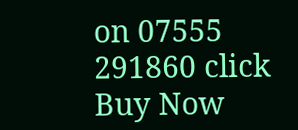on 07555 291860 click Buy Now